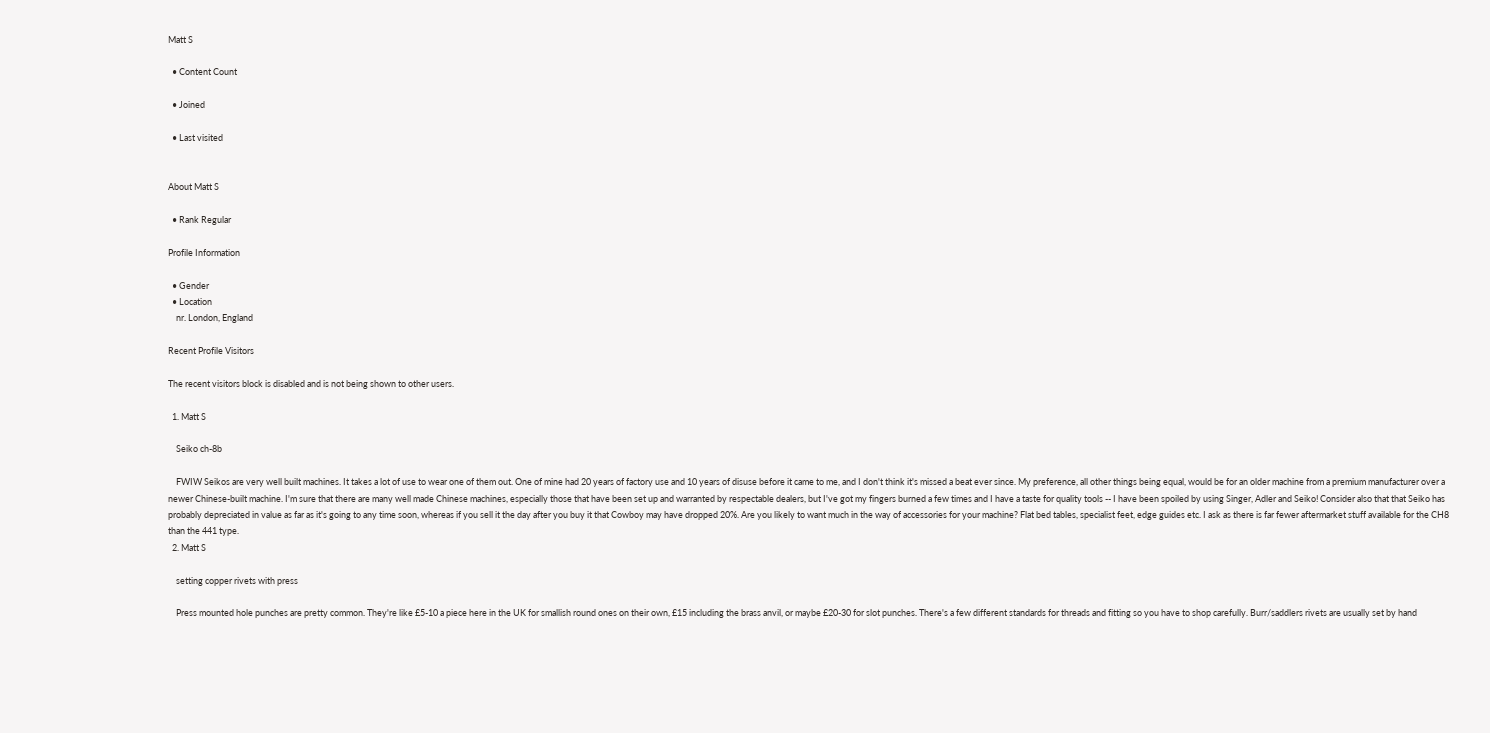Matt S

  • Content Count

  • Joined

  • Last visited


About Matt S

  • Rank Regular

Profile Information

  • Gender
  • Location
    nr. London, England

Recent Profile Visitors

The recent visitors block is disabled and is not being shown to other users.

  1. Matt S

    Seiko ch-8b

    FWIW Seikos are very well built machines. It takes a lot of use to wear one of them out. One of mine had 20 years of factory use and 10 years of disuse before it came to me, and I don't think it's missed a beat ever since. My preference, all other things being equal, would be for an older machine from a premium manufacturer over a newer Chinese-built machine. I'm sure that there are many well made Chinese machines, especially those that have been set up and warranted by respectable dealers, but I've got my fingers burned a few times and I have a taste for quality tools -- I have been spoiled by using Singer, Adler and Seiko! Consider also that that Seiko has probably depreciated in value as far as it's going to any time soon, whereas if you sell it the day after you buy it that Cowboy may have dropped 20%. Are you likely to want much in the way of accessories for your machine? Flat bed tables, specialist feet, edge guides etc. I ask as there is far fewer aftermarket stuff available for the CH8 than the 441 type.
  2. Matt S

    setting copper rivets with press

    Press mounted hole punches are pretty common. They're like £5-10 a piece here in the UK for smallish round ones on their own, £15 including the brass anvil, or maybe £20-30 for slot punches. There's a few different standards for threads and fitting so you have to shop carefully. Burr/saddlers rivets are usually set by hand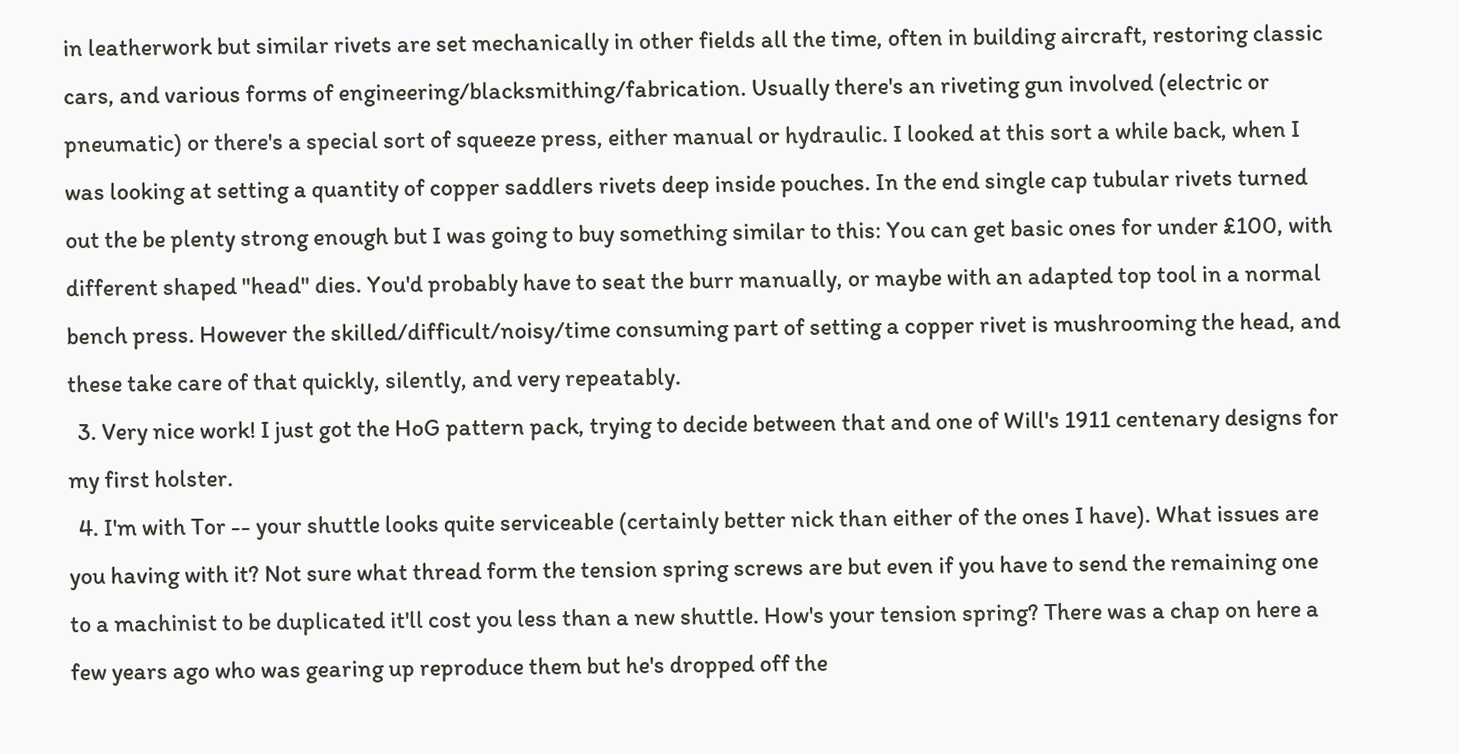in leatherwork but similar rivets are set mechanically in other fields all the time, often in building aircraft, restoring classic cars, and various forms of engineering/blacksmithing/fabrication. Usually there's an riveting gun involved (electric or pneumatic) or there's a special sort of squeeze press, either manual or hydraulic. I looked at this sort a while back, when I was looking at setting a quantity of copper saddlers rivets deep inside pouches. In the end single cap tubular rivets turned out the be plenty strong enough but I was going to buy something similar to this: You can get basic ones for under £100, with different shaped "head" dies. You'd probably have to seat the burr manually, or maybe with an adapted top tool in a normal bench press. However the skilled/difficult/noisy/time consuming part of setting a copper rivet is mushrooming the head, and these take care of that quickly, silently, and very repeatably.
  3. Very nice work! I just got the HoG pattern pack, trying to decide between that and one of Will's 1911 centenary designs for my first holster.
  4. I'm with Tor -- your shuttle looks quite serviceable (certainly better nick than either of the ones I have). What issues are you having with it? Not sure what thread form the tension spring screws are but even if you have to send the remaining one to a machinist to be duplicated it'll cost you less than a new shuttle. How's your tension spring? There was a chap on here a few years ago who was gearing up reproduce them but he's dropped off the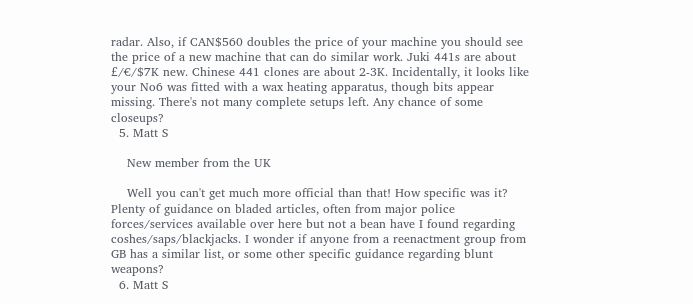radar. Also, if CAN$560 doubles the price of your machine you should see the price of a new machine that can do similar work. Juki 441s are about £/€/$7K new. Chinese 441 clones are about 2-3K. Incidentally, it looks like your No6 was fitted with a wax heating apparatus, though bits appear missing. There's not many complete setups left. Any chance of some closeups?
  5. Matt S

    New member from the UK

    Well you can't get much more official than that! How specific was it? Plenty of guidance on bladed articles, often from major police forces/services available over here but not a bean have I found regarding coshes/saps/blackjacks. I wonder if anyone from a reenactment group from GB has a similar list, or some other specific guidance regarding blunt weapons?
  6. Matt S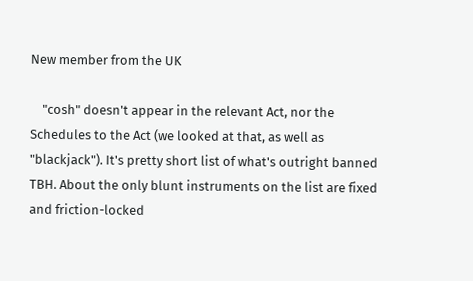New member from the UK

    "cosh" doesn't appear in the relevant Act, nor the Schedules to the Act (we looked at that, as well as "blackjack"). It's pretty short list of what's outright banned TBH. About the only blunt instruments on the list are fixed and friction-locked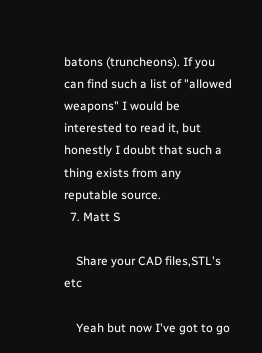batons (truncheons). If you can find such a list of "allowed weapons" I would be interested to read it, but honestly I doubt that such a thing exists from any reputable source.
  7. Matt S

    Share your CAD files,STL's etc

    Yeah but now I've got to go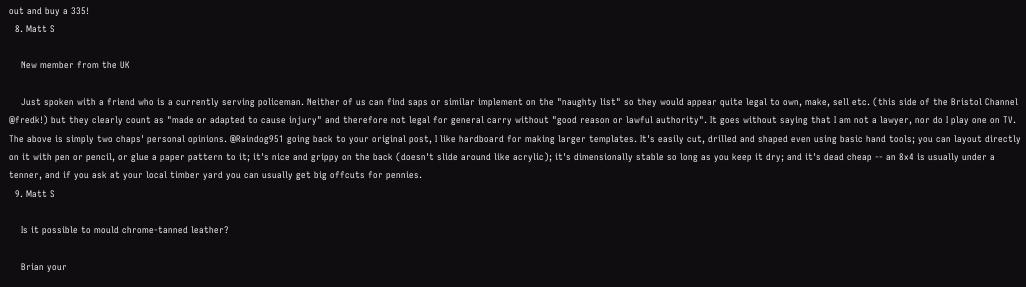out and buy a 335!
  8. Matt S

    New member from the UK

    Just spoken with a friend who is a currently serving policeman. Neither of us can find saps or similar implement on the "naughty list" so they would appear quite legal to own, make, sell etc. (this side of the Bristol Channel @fredk!) but they clearly count as "made or adapted to cause injury" and therefore not legal for general carry without "good reason or lawful authority". It goes without saying that I am not a lawyer, nor do I play one on TV. The above is simply two chaps' personal opinions. @Raindog951 going back to your original post, I like hardboard for making larger templates. It's easily cut, drilled and shaped even using basic hand tools; you can layout directly on it with pen or pencil, or glue a paper pattern to it; it's nice and grippy on the back (doesn't slide around like acrylic); it's dimensionally stable so long as you keep it dry; and it's dead cheap -- an 8x4 is usually under a tenner, and if you ask at your local timber yard you can usually get big offcuts for pennies.
  9. Matt S

    Is it possible to mould chrome-tanned leather?

    Brian your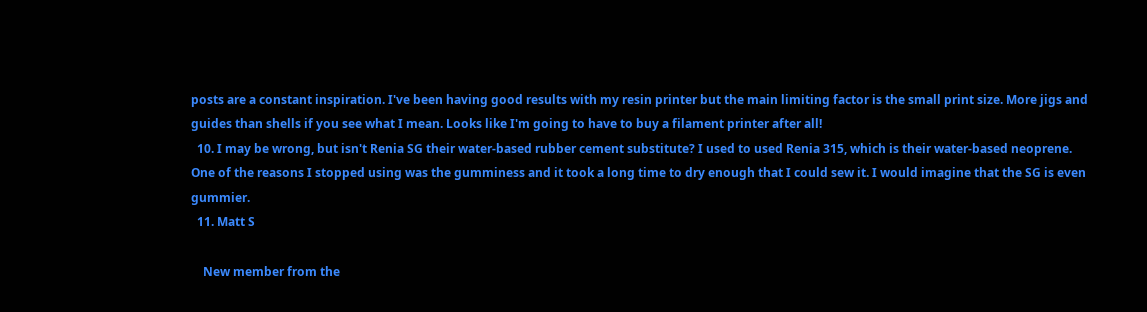posts are a constant inspiration. I've been having good results with my resin printer but the main limiting factor is the small print size. More jigs and guides than shells if you see what I mean. Looks like I'm going to have to buy a filament printer after all!
  10. I may be wrong, but isn't Renia SG their water-based rubber cement substitute? I used to used Renia 315, which is their water-based neoprene. One of the reasons I stopped using was the gumminess and it took a long time to dry enough that I could sew it. I would imagine that the SG is even gummier.
  11. Matt S

    New member from the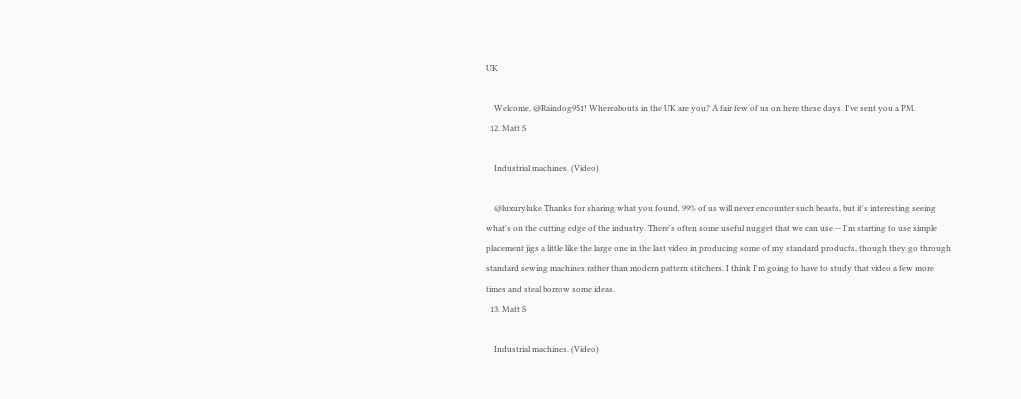UK

    Welcome, @Raindog951! Whereabouts in the UK are you? A fair few of us on here these days. I've sent you a PM.
  12. Matt S

    Industrial machines. (Video)

    @luxuryluke Thanks for sharing what you found. 99% of us will never encounter such beasts, but it's interesting seeing what's on the cutting edge of the industry. There's often some useful nugget that we can use -- I'm starting to use simple placement jigs a little like the large one in the last video in producing some of my standard products, though they go through standard sewing machines rather than modern pattern stitchers. I think I'm going to have to study that video a few more times and steal borrow some ideas.
  13. Matt S

    Industrial machines. (Video)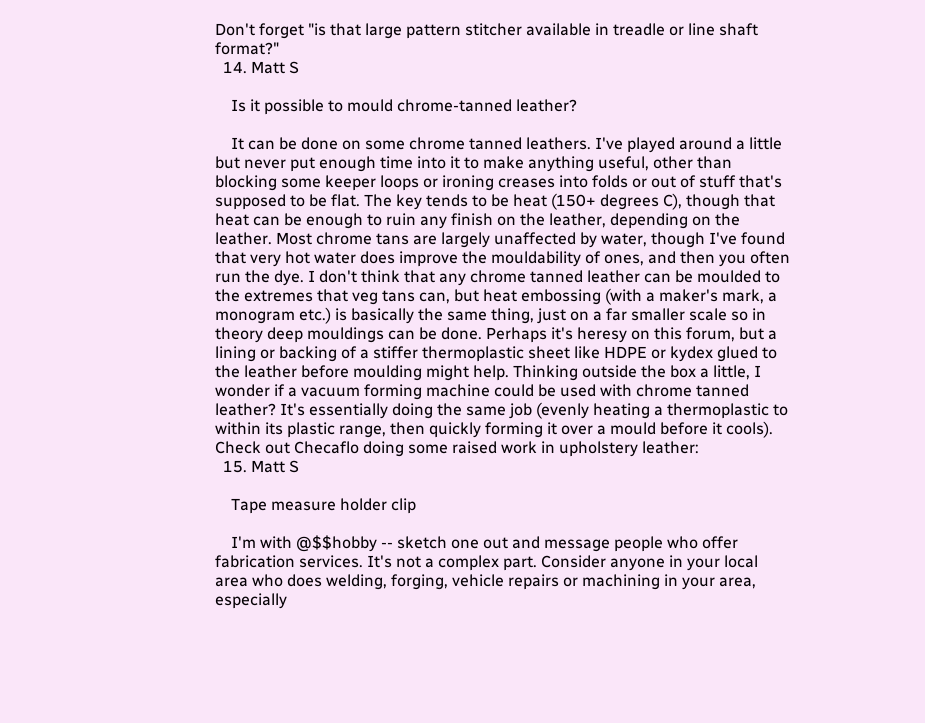Don't forget "is that large pattern stitcher available in treadle or line shaft format?"
  14. Matt S

    Is it possible to mould chrome-tanned leather?

    It can be done on some chrome tanned leathers. I've played around a little but never put enough time into it to make anything useful, other than blocking some keeper loops or ironing creases into folds or out of stuff that's supposed to be flat. The key tends to be heat (150+ degrees C), though that heat can be enough to ruin any finish on the leather, depending on the leather. Most chrome tans are largely unaffected by water, though I've found that very hot water does improve the mouldability of ones, and then you often run the dye. I don't think that any chrome tanned leather can be moulded to the extremes that veg tans can, but heat embossing (with a maker's mark, a monogram etc.) is basically the same thing, just on a far smaller scale so in theory deep mouldings can be done. Perhaps it's heresy on this forum, but a lining or backing of a stiffer thermoplastic sheet like HDPE or kydex glued to the leather before moulding might help. Thinking outside the box a little, I wonder if a vacuum forming machine could be used with chrome tanned leather? It's essentially doing the same job (evenly heating a thermoplastic to within its plastic range, then quickly forming it over a mould before it cools). Check out Checaflo doing some raised work in upholstery leather:
  15. Matt S

    Tape measure holder clip

    I'm with @$$hobby -- sketch one out and message people who offer fabrication services. It's not a complex part. Consider anyone in your local area who does welding, forging, vehicle repairs or machining in your area, especially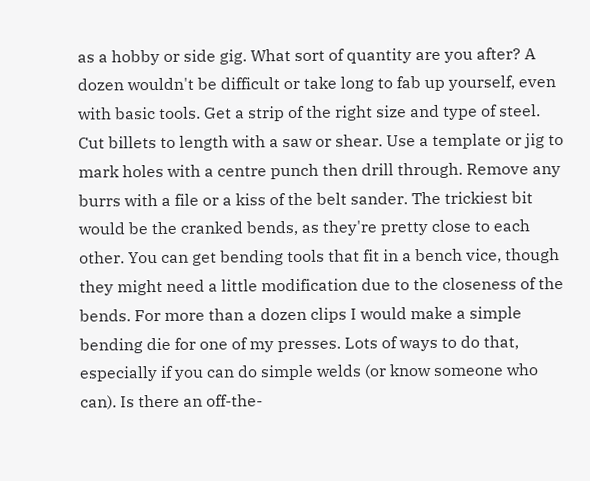as a hobby or side gig. What sort of quantity are you after? A dozen wouldn't be difficult or take long to fab up yourself, even with basic tools. Get a strip of the right size and type of steel. Cut billets to length with a saw or shear. Use a template or jig to mark holes with a centre punch then drill through. Remove any burrs with a file or a kiss of the belt sander. The trickiest bit would be the cranked bends, as they're pretty close to each other. You can get bending tools that fit in a bench vice, though they might need a little modification due to the closeness of the bends. For more than a dozen clips I would make a simple bending die for one of my presses. Lots of ways to do that, especially if you can do simple welds (or know someone who can). Is there an off-the-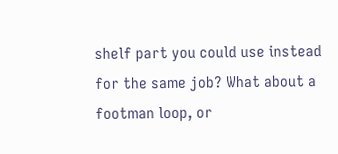shelf part you could use instead for the same job? What about a footman loop, or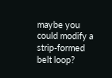maybe you could modify a strip-formed belt loop?